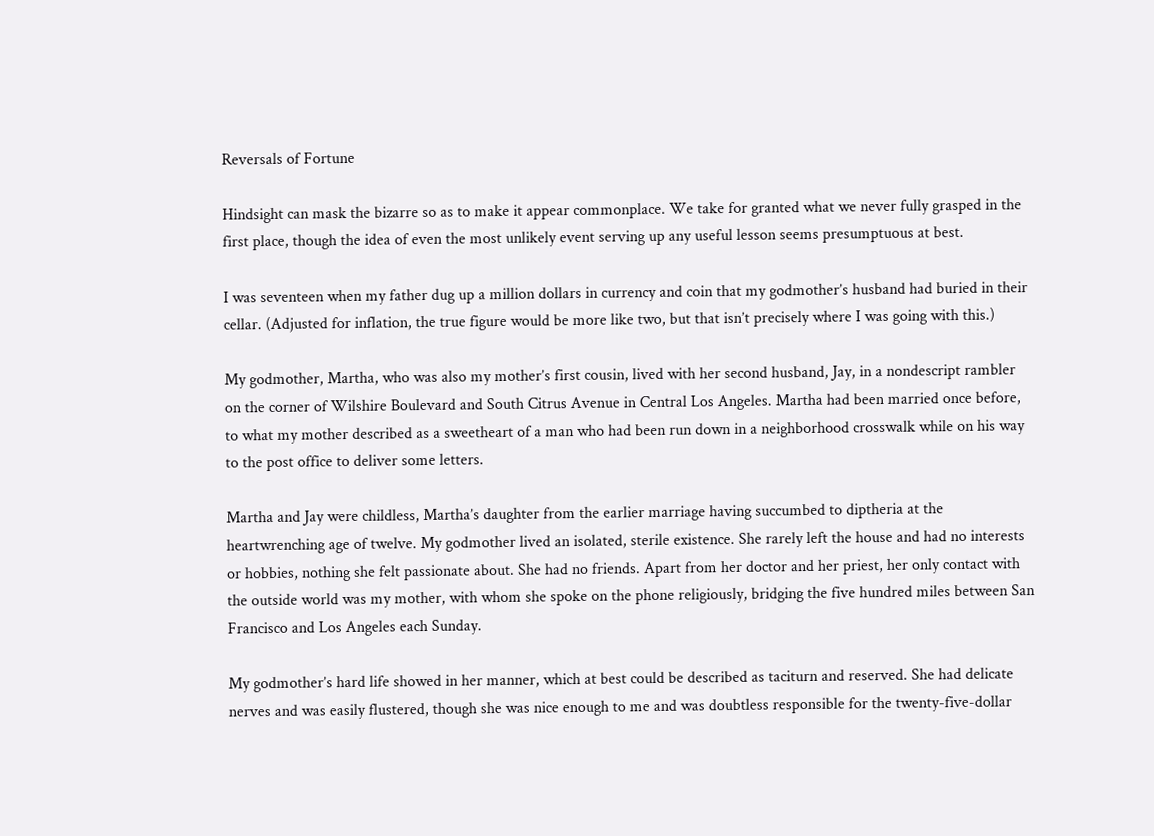Reversals of Fortune

Hindsight can mask the bizarre so as to make it appear commonplace. We take for granted what we never fully grasped in the first place, though the idea of even the most unlikely event serving up any useful lesson seems presumptuous at best.

I was seventeen when my father dug up a million dollars in currency and coin that my godmother’s husband had buried in their cellar. (Adjusted for inflation, the true figure would be more like two, but that isn’t precisely where I was going with this.)

My godmother, Martha, who was also my mother’s first cousin, lived with her second husband, Jay, in a nondescript rambler on the corner of Wilshire Boulevard and South Citrus Avenue in Central Los Angeles. Martha had been married once before, to what my mother described as a sweetheart of a man who had been run down in a neighborhood crosswalk while on his way to the post office to deliver some letters.

Martha and Jay were childless, Martha’s daughter from the earlier marriage having succumbed to diptheria at the heartwrenching age of twelve. My godmother lived an isolated, sterile existence. She rarely left the house and had no interests or hobbies, nothing she felt passionate about. She had no friends. Apart from her doctor and her priest, her only contact with the outside world was my mother, with whom she spoke on the phone religiously, bridging the five hundred miles between San Francisco and Los Angeles each Sunday.

My godmother’s hard life showed in her manner, which at best could be described as taciturn and reserved. She had delicate nerves and was easily flustered, though she was nice enough to me and was doubtless responsible for the twenty-five-dollar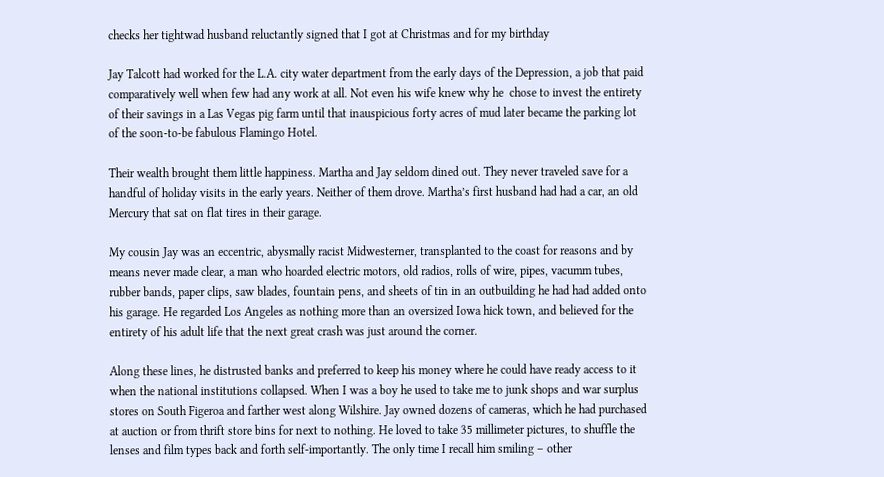checks her tightwad husband reluctantly signed that I got at Christmas and for my birthday

Jay Talcott had worked for the L.A. city water department from the early days of the Depression, a job that paid comparatively well when few had any work at all. Not even his wife knew why he  chose to invest the entirety of their savings in a Las Vegas pig farm until that inauspicious forty acres of mud later became the parking lot of the soon-to-be fabulous Flamingo Hotel.

Their wealth brought them little happiness. Martha and Jay seldom dined out. They never traveled save for a handful of holiday visits in the early years. Neither of them drove. Martha’s first husband had had a car, an old Mercury that sat on flat tires in their garage.

My cousin Jay was an eccentric, abysmally racist Midwesterner, transplanted to the coast for reasons and by means never made clear, a man who hoarded electric motors, old radios, rolls of wire, pipes, vacumm tubes, rubber bands, paper clips, saw blades, fountain pens, and sheets of tin in an outbuilding he had had added onto his garage. He regarded Los Angeles as nothing more than an oversized Iowa hick town, and believed for the entirety of his adult life that the next great crash was just around the corner.

Along these lines, he distrusted banks and preferred to keep his money where he could have ready access to it when the national institutions collapsed. When I was a boy he used to take me to junk shops and war surplus stores on South Figeroa and farther west along Wilshire. Jay owned dozens of cameras, which he had purchased at auction or from thrift store bins for next to nothing. He loved to take 35 millimeter pictures, to shuffle the lenses and film types back and forth self-importantly. The only time I recall him smiling – other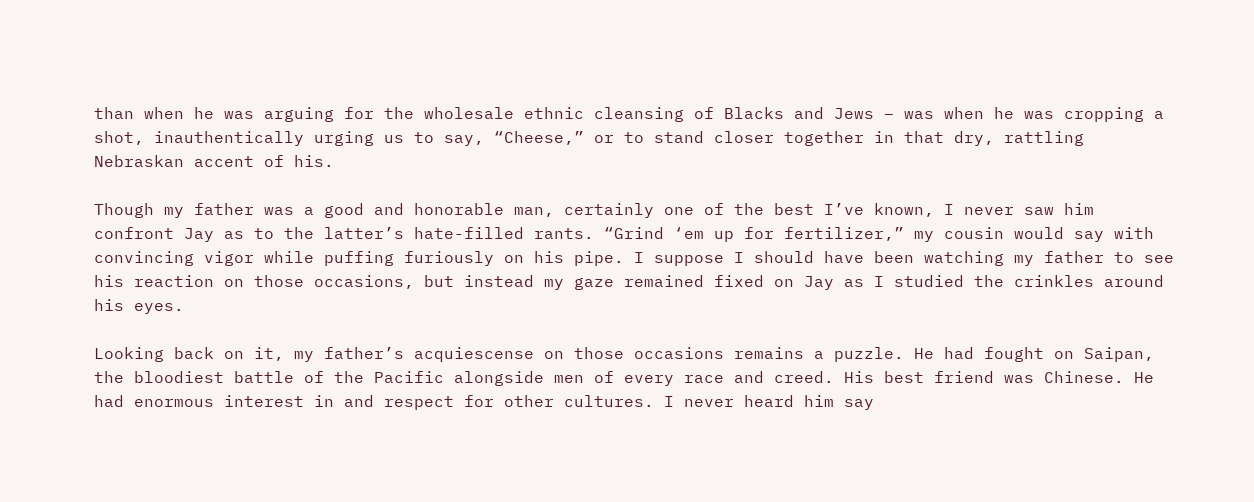than when he was arguing for the wholesale ethnic cleansing of Blacks and Jews – was when he was cropping a shot, inauthentically urging us to say, “Cheese,” or to stand closer together in that dry, rattling Nebraskan accent of his.

Though my father was a good and honorable man, certainly one of the best I’ve known, I never saw him confront Jay as to the latter’s hate-filled rants. “Grind ‘em up for fertilizer,” my cousin would say with convincing vigor while puffing furiously on his pipe. I suppose I should have been watching my father to see his reaction on those occasions, but instead my gaze remained fixed on Jay as I studied the crinkles around his eyes.

Looking back on it, my father’s acquiescense on those occasions remains a puzzle. He had fought on Saipan, the bloodiest battle of the Pacific alongside men of every race and creed. His best friend was Chinese. He had enormous interest in and respect for other cultures. I never heard him say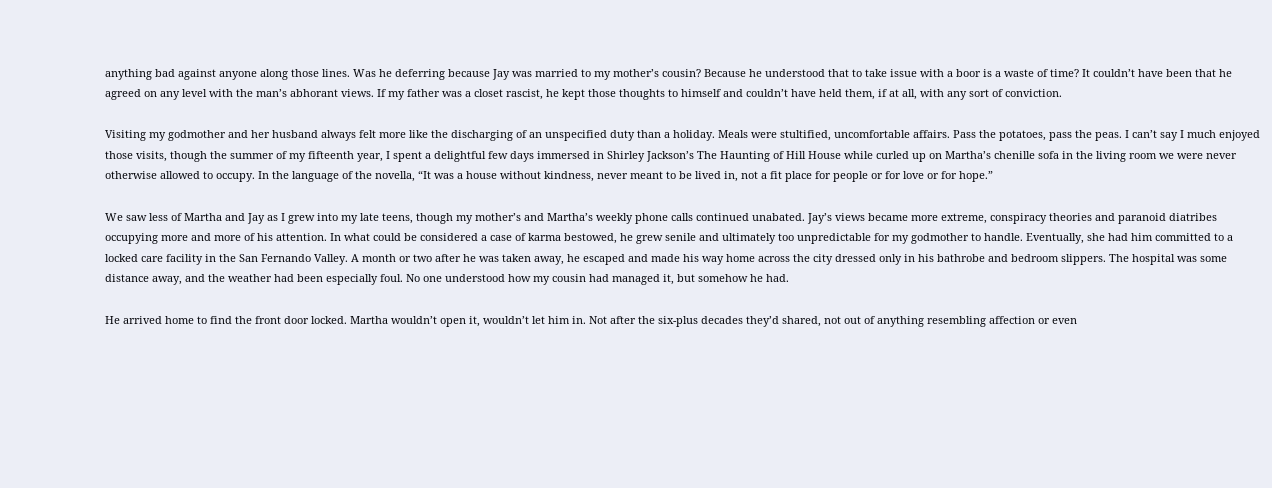anything bad against anyone along those lines. Was he deferring because Jay was married to my mother’s cousin? Because he understood that to take issue with a boor is a waste of time? It couldn’t have been that he agreed on any level with the man’s abhorant views. If my father was a closet rascist, he kept those thoughts to himself and couldn’t have held them, if at all, with any sort of conviction.

Visiting my godmother and her husband always felt more like the discharging of an unspecified duty than a holiday. Meals were stultified, uncomfortable affairs. Pass the potatoes, pass the peas. I can’t say I much enjoyed those visits, though the summer of my fifteenth year, I spent a delightful few days immersed in Shirley Jackson’s The Haunting of Hill House while curled up on Martha’s chenille sofa in the living room we were never otherwise allowed to occupy. In the language of the novella, “It was a house without kindness, never meant to be lived in, not a fit place for people or for love or for hope.”

We saw less of Martha and Jay as I grew into my late teens, though my mother’s and Martha’s weekly phone calls continued unabated. Jay’s views became more extreme, conspiracy theories and paranoid diatribes occupying more and more of his attention. In what could be considered a case of karma bestowed, he grew senile and ultimately too unpredictable for my godmother to handle. Eventually, she had him committed to a locked care facility in the San Fernando Valley. A month or two after he was taken away, he escaped and made his way home across the city dressed only in his bathrobe and bedroom slippers. The hospital was some distance away, and the weather had been especially foul. No one understood how my cousin had managed it, but somehow he had.

He arrived home to find the front door locked. Martha wouldn’t open it, wouldn’t let him in. Not after the six-plus decades they’d shared, not out of anything resembling affection or even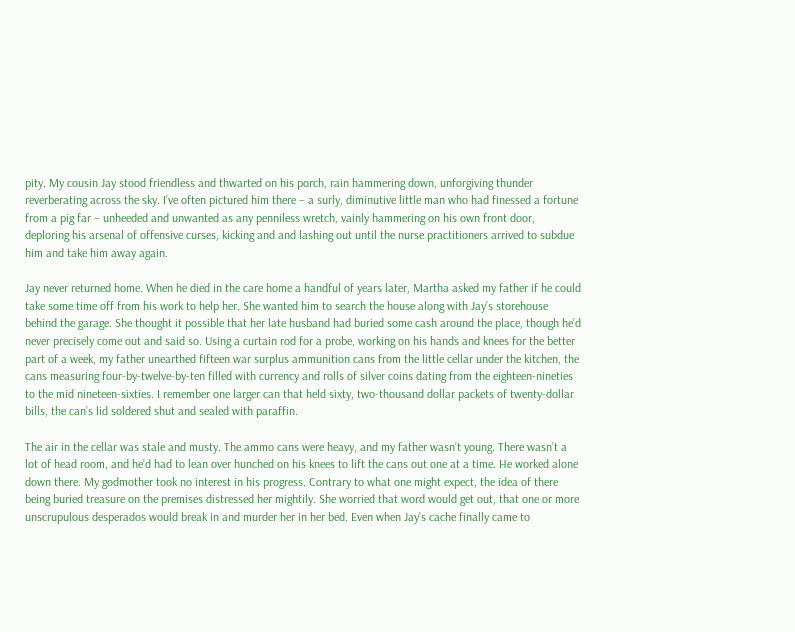pity. My cousin Jay stood friendless and thwarted on his porch, rain hammering down, unforgiving thunder reverberating across the sky. I’ve often pictured him there – a surly, diminutive little man who had finessed a fortune from a pig far – unheeded and unwanted as any penniless wretch, vainly hammering on his own front door, deploring his arsenal of offensive curses, kicking and and lashing out until the nurse practitioners arrived to subdue him and take him away again.

Jay never returned home. When he died in the care home a handful of years later, Martha asked my father if he could take some time off from his work to help her. She wanted him to search the house along with Jay’s storehouse behind the garage. She thought it possible that her late husband had buried some cash around the place, though he’d never precisely come out and said so. Using a curtain rod for a probe, working on his hands and knees for the better part of a week, my father unearthed fifteen war surplus ammunition cans from the little cellar under the kitchen, the cans measuring four-by-twelve-by-ten filled with currency and rolls of silver coins dating from the eighteen-nineties to the mid nineteen-sixties. I remember one larger can that held sixty, two-thousand dollar packets of twenty-dollar bills, the can’s lid soldered shut and sealed with paraffin.

The air in the cellar was stale and musty. The ammo cans were heavy, and my father wasn’t young. There wasn’t a lot of head room, and he’d had to lean over hunched on his knees to lift the cans out one at a time. He worked alone down there. My godmother took no interest in his progress. Contrary to what one might expect, the idea of there being buried treasure on the premises distressed her mightily. She worried that word would get out, that one or more unscrupulous desperados would break in and murder her in her bed. Even when Jay’s cache finally came to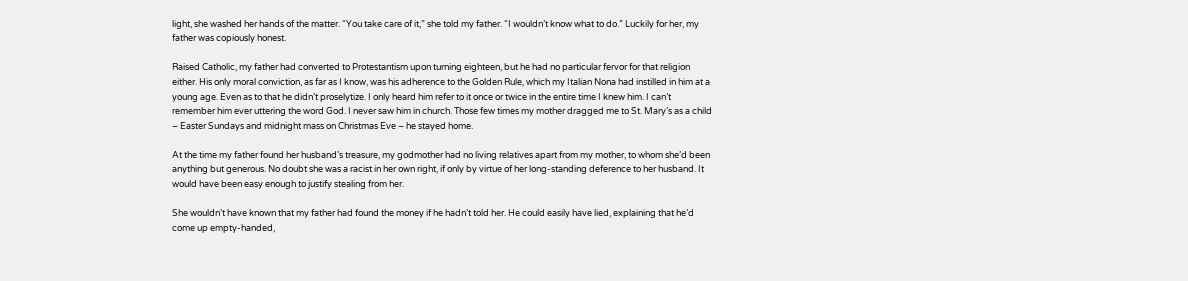light, she washed her hands of the matter. “You take care of it,” she told my father. “I wouldn’t know what to do.” Luckily for her, my father was copiously honest.

Raised Catholic, my father had converted to Protestantism upon turning eighteen, but he had no particular fervor for that religion either. His only moral conviction, as far as I know, was his adherence to the Golden Rule, which my Italian Nona had instilled in him at a young age. Even as to that he didn’t proselytize. I only heard him refer to it once or twice in the entire time I knew him. I can’t remember him ever uttering the word God. I never saw him in church. Those few times my mother dragged me to St. Mary’s as a child – Easter Sundays and midnight mass on Christmas Eve – he stayed home.

At the time my father found her husband’s treasure, my godmother had no living relatives apart from my mother, to whom she’d been anything but generous. No doubt she was a racist in her own right, if only by virtue of her long-standing deference to her husband. It would have been easy enough to justify stealing from her.

She wouldn’t have known that my father had found the money if he hadn’t told her. He could easily have lied, explaining that he’d come up empty-handed,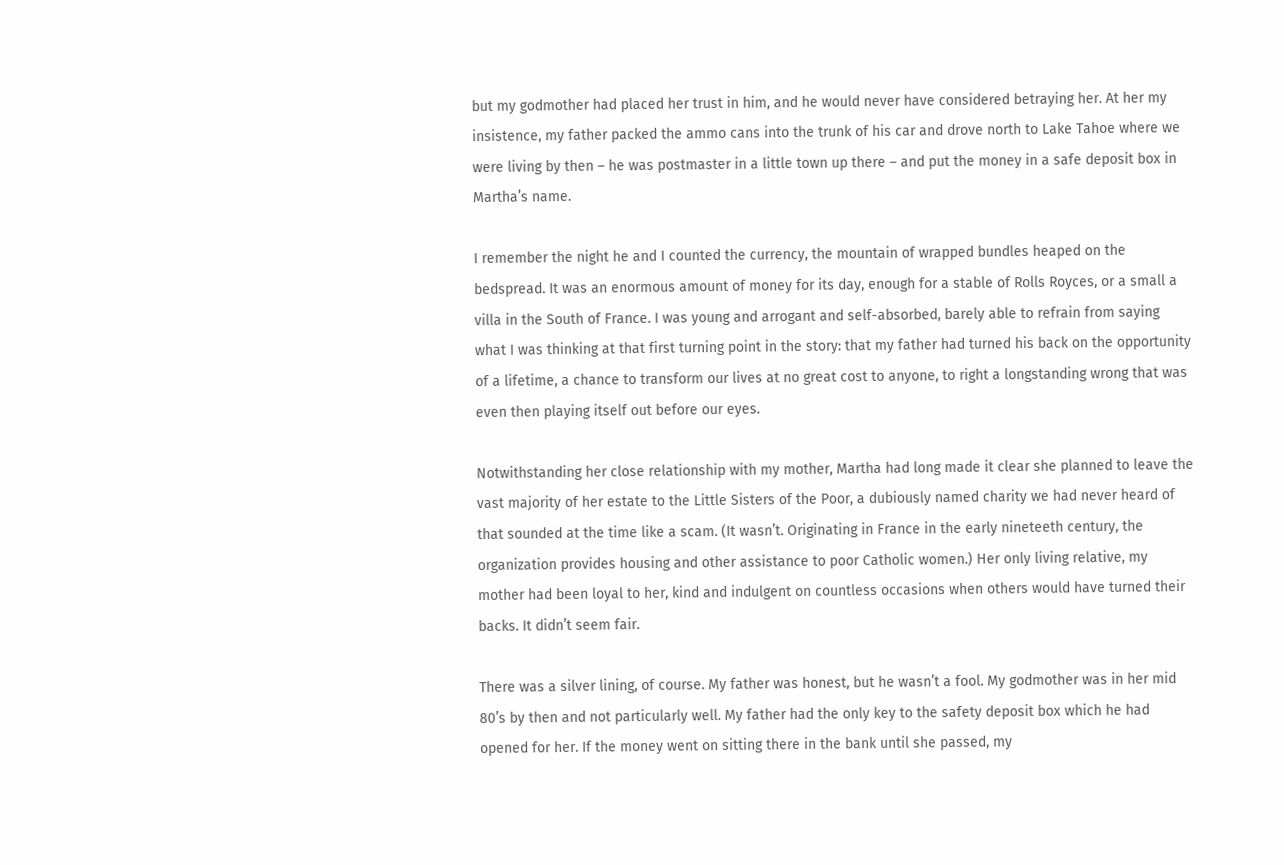but my godmother had placed her trust in him, and he would never have considered betraying her. At her my insistence, my father packed the ammo cans into the trunk of his car and drove north to Lake Tahoe where we were living by then – he was postmaster in a little town up there – and put the money in a safe deposit box in Martha’s name.

I remember the night he and I counted the currency, the mountain of wrapped bundles heaped on the bedspread. It was an enormous amount of money for its day, enough for a stable of Rolls Royces, or a small a villa in the South of France. I was young and arrogant and self-absorbed, barely able to refrain from saying what I was thinking at that first turning point in the story: that my father had turned his back on the opportunity of a lifetime, a chance to transform our lives at no great cost to anyone, to right a longstanding wrong that was even then playing itself out before our eyes.

Notwithstanding her close relationship with my mother, Martha had long made it clear she planned to leave the vast majority of her estate to the Little Sisters of the Poor, a dubiously named charity we had never heard of that sounded at the time like a scam. (It wasn’t. Originating in France in the early nineteeth century, the organization provides housing and other assistance to poor Catholic women.) Her only living relative, my mother had been loyal to her, kind and indulgent on countless occasions when others would have turned their backs. It didn’t seem fair.

There was a silver lining, of course. My father was honest, but he wasn’t a fool. My godmother was in her mid 80’s by then and not particularly well. My father had the only key to the safety deposit box which he had opened for her. If the money went on sitting there in the bank until she passed, my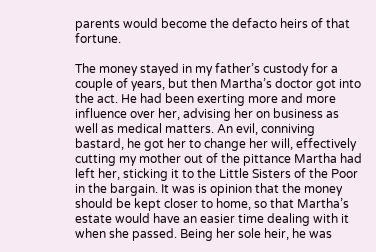parents would become the defacto heirs of that fortune.

The money stayed in my father’s custody for a couple of years, but then Martha’s doctor got into the act. He had been exerting more and more influence over her, advising her on business as well as medical matters. An evil, conniving bastard, he got her to change her will, effectively cutting my mother out of the pittance Martha had left her, sticking it to the Little Sisters of the Poor in the bargain. It was is opinion that the money should be kept closer to home, so that Martha’s estate would have an easier time dealing with it when she passed. Being her sole heir, he was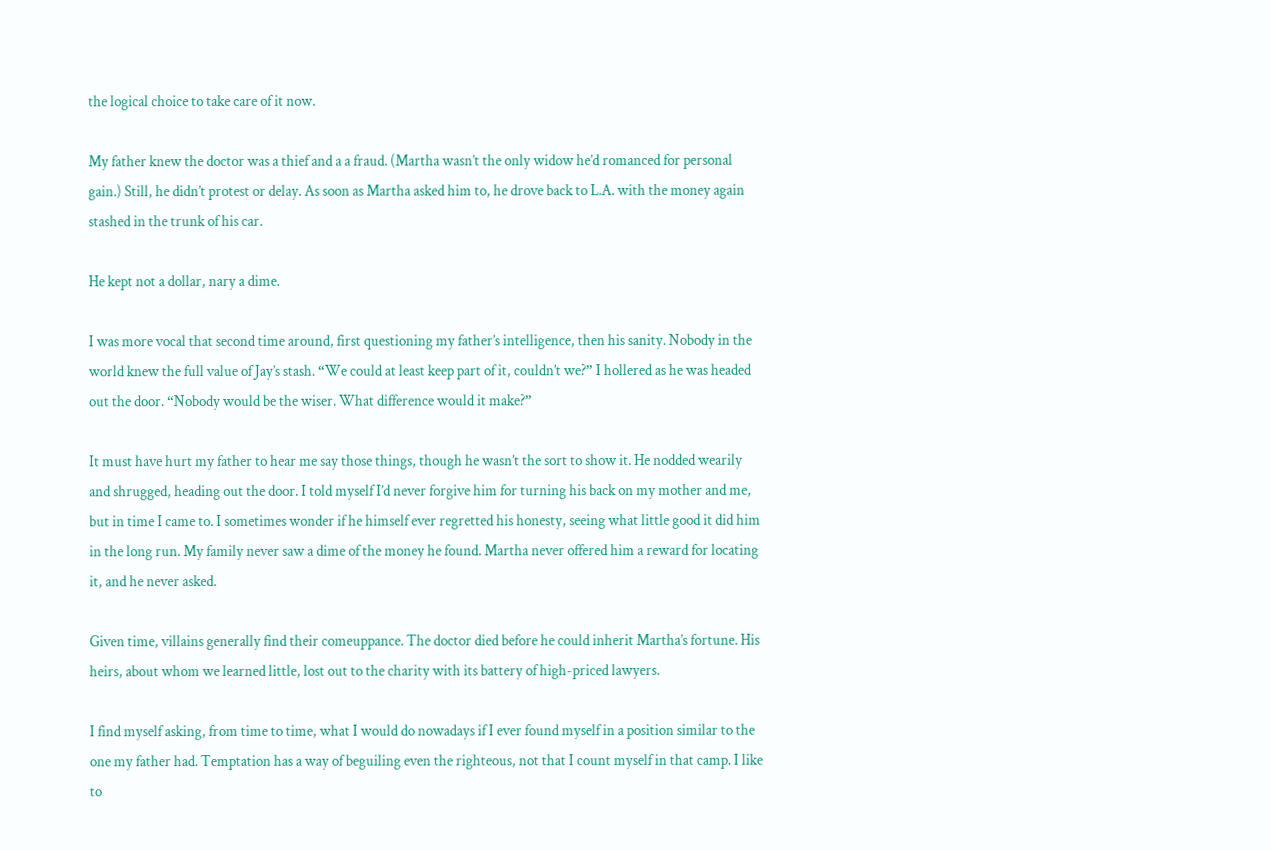the logical choice to take care of it now.

My father knew the doctor was a thief and a a fraud. (Martha wasn’t the only widow he’d romanced for personal gain.) Still, he didn’t protest or delay. As soon as Martha asked him to, he drove back to L.A. with the money again stashed in the trunk of his car.

He kept not a dollar, nary a dime.

I was more vocal that second time around, first questioning my father’s intelligence, then his sanity. Nobody in the world knew the full value of Jay’s stash. “We could at least keep part of it, couldn’t we?” I hollered as he was headed out the door. “Nobody would be the wiser. What difference would it make?”

It must have hurt my father to hear me say those things, though he wasn’t the sort to show it. He nodded wearily and shrugged, heading out the door. I told myself I’d never forgive him for turning his back on my mother and me, but in time I came to. I sometimes wonder if he himself ever regretted his honesty, seeing what little good it did him in the long run. My family never saw a dime of the money he found. Martha never offered him a reward for locating it, and he never asked.

Given time, villains generally find their comeuppance. The doctor died before he could inherit Martha’s fortune. His heirs, about whom we learned little, lost out to the charity with its battery of high-priced lawyers.

I find myself asking, from time to time, what I would do nowadays if I ever found myself in a position similar to the one my father had. Temptation has a way of beguiling even the righteous, not that I count myself in that camp. I like to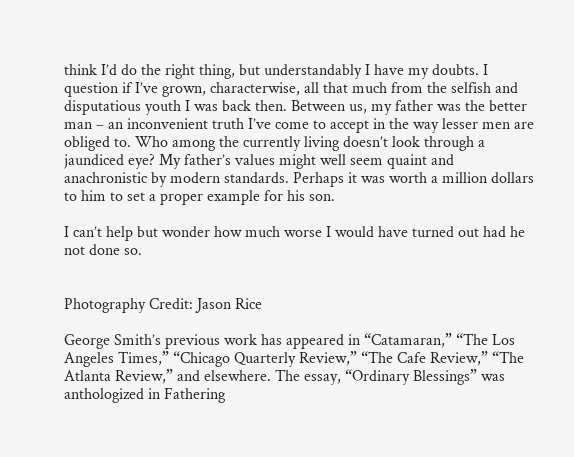think I’d do the right thing, but understandably I have my doubts. I question if I’ve grown, characterwise, all that much from the selfish and disputatious youth I was back then. Between us, my father was the better man – an inconvenient truth I’ve come to accept in the way lesser men are obliged to. Who among the currently living doesn’t look through a jaundiced eye? My father’s values might well seem quaint and anachronistic by modern standards. Perhaps it was worth a million dollars to him to set a proper example for his son.

I can’t help but wonder how much worse I would have turned out had he not done so.


Photography Credit: Jason Rice

George Smith’s previous work has appeared in “Catamaran,” “The Los Angeles Times,” “Chicago Quarterly Review,” “The Cafe Review,” “The Atlanta Review,” and elsewhere. The essay, “Ordinary Blessings” was anthologized in Fathering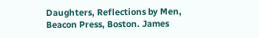Daughters, Reflections by Men, Beacon Press, Boston. James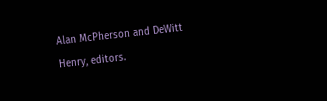Alan McPherson and DeWitt Henry, editors.